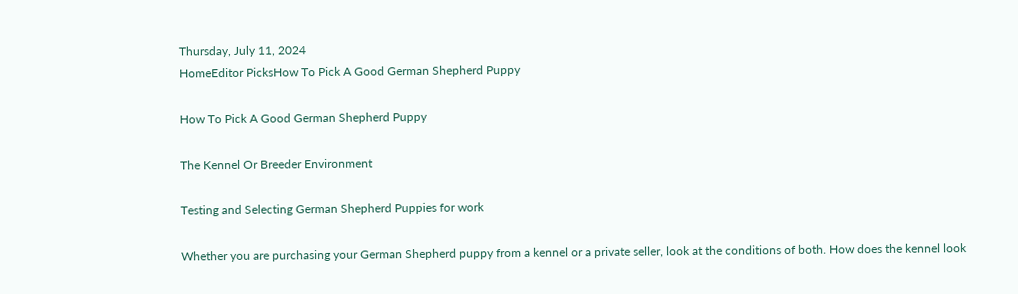Thursday, July 11, 2024
HomeEditor PicksHow To Pick A Good German Shepherd Puppy

How To Pick A Good German Shepherd Puppy

The Kennel Or Breeder Environment

Testing and Selecting German Shepherd Puppies for work

Whether you are purchasing your German Shepherd puppy from a kennel or a private seller, look at the conditions of both. How does the kennel look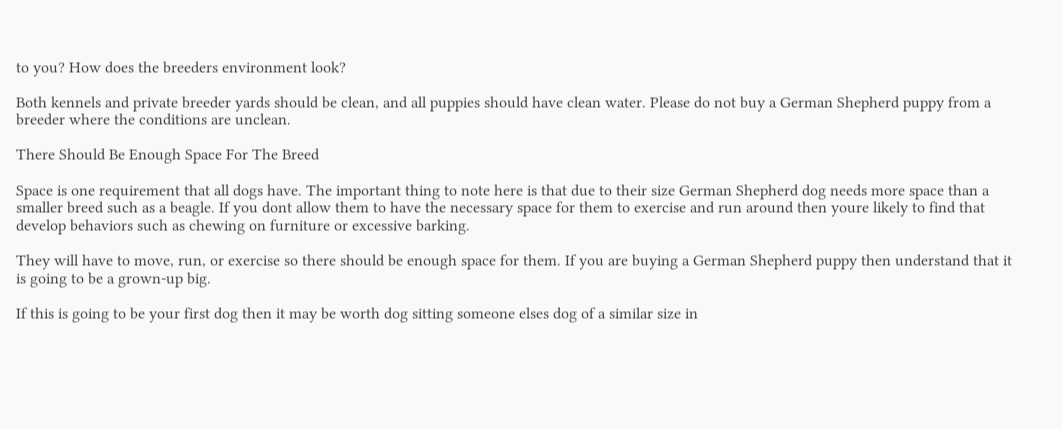to you? How does the breeders environment look?

Both kennels and private breeder yards should be clean, and all puppies should have clean water. Please do not buy a German Shepherd puppy from a breeder where the conditions are unclean.

There Should Be Enough Space For The Breed

Space is one requirement that all dogs have. The important thing to note here is that due to their size German Shepherd dog needs more space than a smaller breed such as a beagle. If you dont allow them to have the necessary space for them to exercise and run around then youre likely to find that develop behaviors such as chewing on furniture or excessive barking.

They will have to move, run, or exercise so there should be enough space for them. If you are buying a German Shepherd puppy then understand that it is going to be a grown-up big.

If this is going to be your first dog then it may be worth dog sitting someone elses dog of a similar size in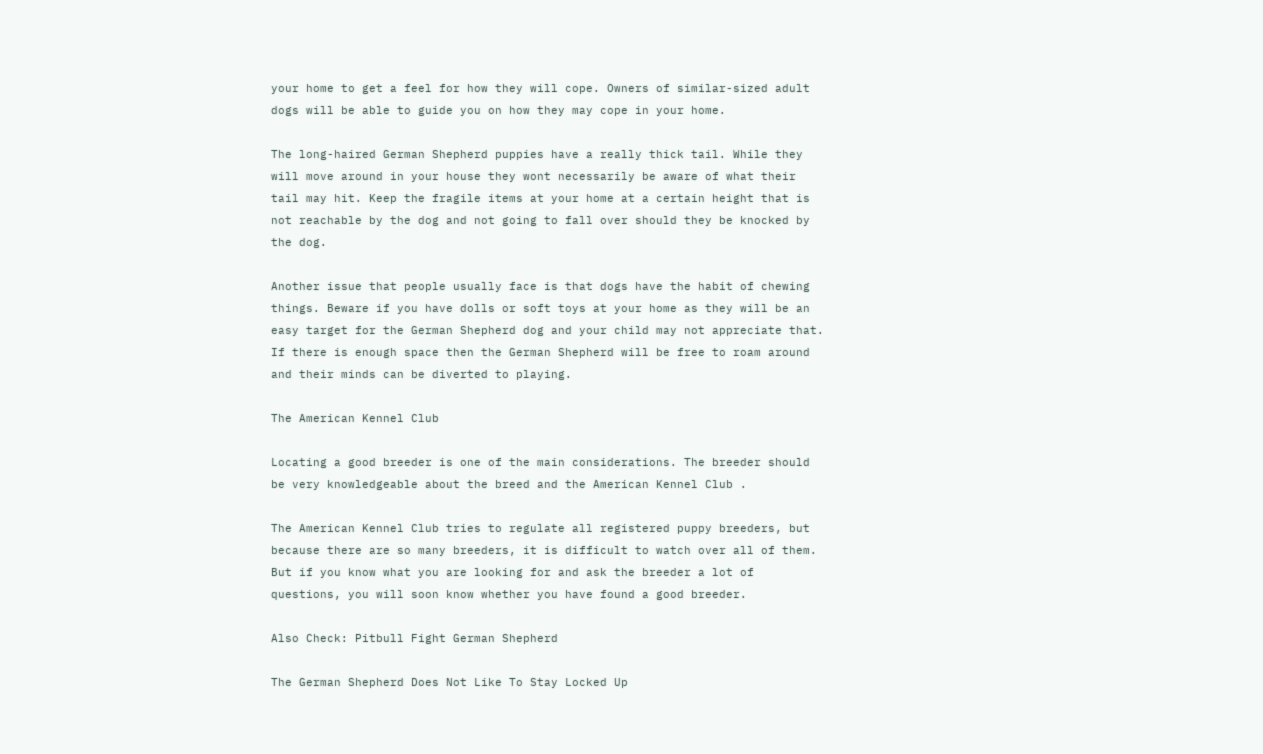your home to get a feel for how they will cope. Owners of similar-sized adult dogs will be able to guide you on how they may cope in your home.

The long-haired German Shepherd puppies have a really thick tail. While they will move around in your house they wont necessarily be aware of what their tail may hit. Keep the fragile items at your home at a certain height that is not reachable by the dog and not going to fall over should they be knocked by the dog.

Another issue that people usually face is that dogs have the habit of chewing things. Beware if you have dolls or soft toys at your home as they will be an easy target for the German Shepherd dog and your child may not appreciate that. If there is enough space then the German Shepherd will be free to roam around and their minds can be diverted to playing.

The American Kennel Club

Locating a good breeder is one of the main considerations. The breeder should be very knowledgeable about the breed and the American Kennel Club .

The American Kennel Club tries to regulate all registered puppy breeders, but because there are so many breeders, it is difficult to watch over all of them. But if you know what you are looking for and ask the breeder a lot of questions, you will soon know whether you have found a good breeder.

Also Check: Pitbull Fight German Shepherd

The German Shepherd Does Not Like To Stay Locked Up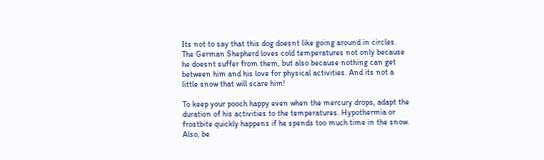Its not to say that this dog doesnt like going around in circles. The German Shepherd loves cold temperatures not only because he doesnt suffer from them, but also because nothing can get between him and his love for physical activities. And its not a little snow that will scare him!

To keep your pooch happy even when the mercury drops, adapt the duration of his activities to the temperatures. Hypothermia or frostbite quickly happens if he spends too much time in the snow. Also, be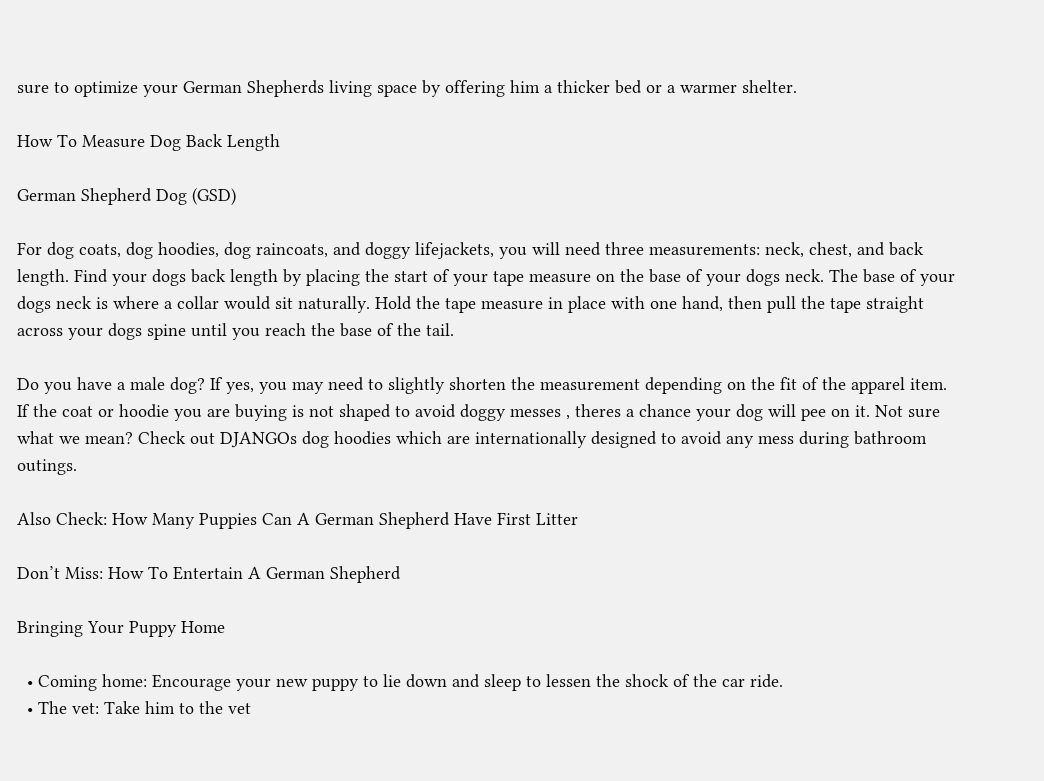sure to optimize your German Shepherds living space by offering him a thicker bed or a warmer shelter.

How To Measure Dog Back Length

German Shepherd Dog (GSD)

For dog coats, dog hoodies, dog raincoats, and doggy lifejackets, you will need three measurements: neck, chest, and back length. Find your dogs back length by placing the start of your tape measure on the base of your dogs neck. The base of your dogs neck is where a collar would sit naturally. Hold the tape measure in place with one hand, then pull the tape straight across your dogs spine until you reach the base of the tail.

Do you have a male dog? If yes, you may need to slightly shorten the measurement depending on the fit of the apparel item. If the coat or hoodie you are buying is not shaped to avoid doggy messes , theres a chance your dog will pee on it. Not sure what we mean? Check out DJANGOs dog hoodies which are internationally designed to avoid any mess during bathroom outings.

Also Check: How Many Puppies Can A German Shepherd Have First Litter

Don’t Miss: How To Entertain A German Shepherd

Bringing Your Puppy Home

  • Coming home: Encourage your new puppy to lie down and sleep to lessen the shock of the car ride.
  • The vet: Take him to the vet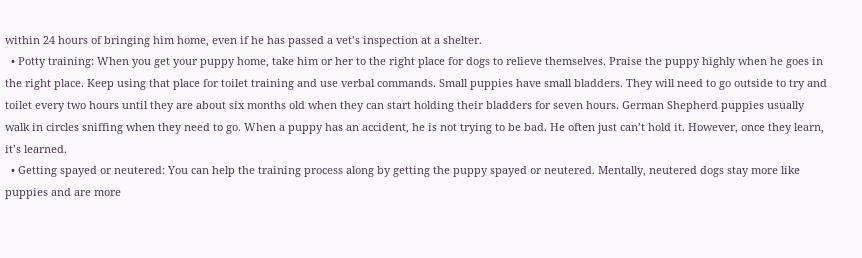within 24 hours of bringing him home, even if he has passed a vet’s inspection at a shelter.
  • Potty training: When you get your puppy home, take him or her to the right place for dogs to relieve themselves. Praise the puppy highly when he goes in the right place. Keep using that place for toilet training and use verbal commands. Small puppies have small bladders. They will need to go outside to try and toilet every two hours until they are about six months old when they can start holding their bladders for seven hours. German Shepherd puppies usually walk in circles sniffing when they need to go. When a puppy has an accident, he is not trying to be bad. He often just can’t hold it. However, once they learn, it’s learned.
  • Getting spayed or neutered: You can help the training process along by getting the puppy spayed or neutered. Mentally, neutered dogs stay more like puppies and are more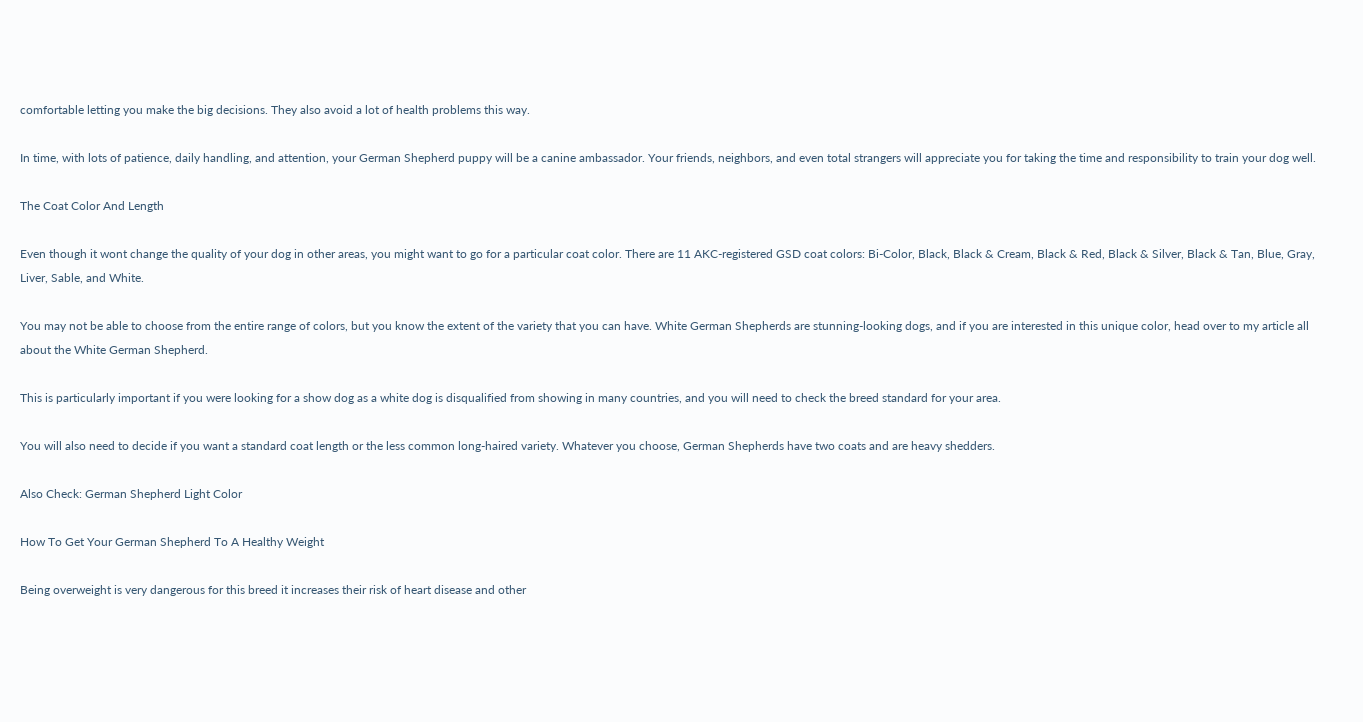comfortable letting you make the big decisions. They also avoid a lot of health problems this way.

In time, with lots of patience, daily handling, and attention, your German Shepherd puppy will be a canine ambassador. Your friends, neighbors, and even total strangers will appreciate you for taking the time and responsibility to train your dog well.

The Coat Color And Length

Even though it wont change the quality of your dog in other areas, you might want to go for a particular coat color. There are 11 AKC-registered GSD coat colors: Bi-Color, Black, Black & Cream, Black & Red, Black & Silver, Black & Tan, Blue, Gray, Liver, Sable, and White.

You may not be able to choose from the entire range of colors, but you know the extent of the variety that you can have. White German Shepherds are stunning-looking dogs, and if you are interested in this unique color, head over to my article all about the White German Shepherd.

This is particularly important if you were looking for a show dog as a white dog is disqualified from showing in many countries, and you will need to check the breed standard for your area.

You will also need to decide if you want a standard coat length or the less common long-haired variety. Whatever you choose, German Shepherds have two coats and are heavy shedders.

Also Check: German Shepherd Light Color

How To Get Your German Shepherd To A Healthy Weight

Being overweight is very dangerous for this breed it increases their risk of heart disease and other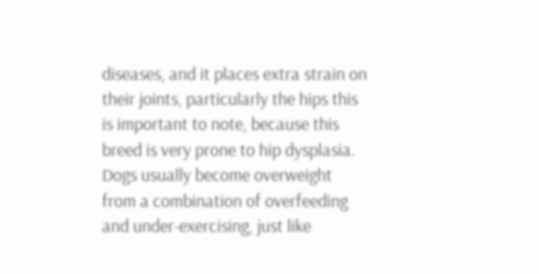diseases, and it places extra strain on their joints, particularly the hips this is important to note, because this breed is very prone to hip dysplasia. Dogs usually become overweight from a combination of overfeeding and under-exercising, just like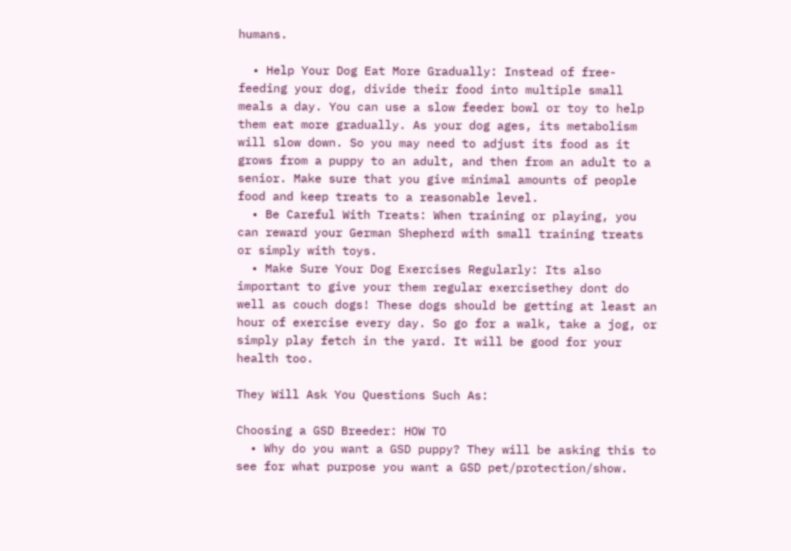humans.

  • Help Your Dog Eat More Gradually: Instead of free-feeding your dog, divide their food into multiple small meals a day. You can use a slow feeder bowl or toy to help them eat more gradually. As your dog ages, its metabolism will slow down. So you may need to adjust its food as it grows from a puppy to an adult, and then from an adult to a senior. Make sure that you give minimal amounts of people food and keep treats to a reasonable level.
  • Be Careful With Treats: When training or playing, you can reward your German Shepherd with small training treats or simply with toys.
  • Make Sure Your Dog Exercises Regularly: Its also important to give your them regular exercisethey dont do well as couch dogs! These dogs should be getting at least an hour of exercise every day. So go for a walk, take a jog, or simply play fetch in the yard. It will be good for your health too.

They Will Ask You Questions Such As:

Choosing a GSD Breeder: HOW TO
  • Why do you want a GSD puppy? They will be asking this to see for what purpose you want a GSD pet/protection/show.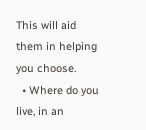This will aid them in helping you choose.
  • Where do you live, in an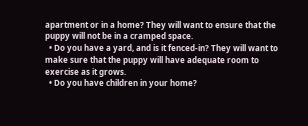apartment or in a home? They will want to ensure that the puppy will not be in a cramped space.
  • Do you have a yard, and is it fenced-in? They will want to make sure that the puppy will have adequate room to exercise as it grows.
  • Do you have children in your home?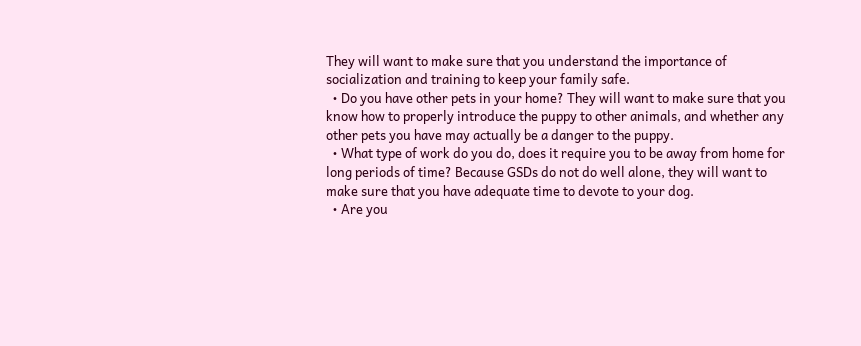They will want to make sure that you understand the importance of socialization and training to keep your family safe.
  • Do you have other pets in your home? They will want to make sure that you know how to properly introduce the puppy to other animals, and whether any other pets you have may actually be a danger to the puppy.
  • What type of work do you do, does it require you to be away from home for long periods of time? Because GSDs do not do well alone, they will want to make sure that you have adequate time to devote to your dog.
  • Are you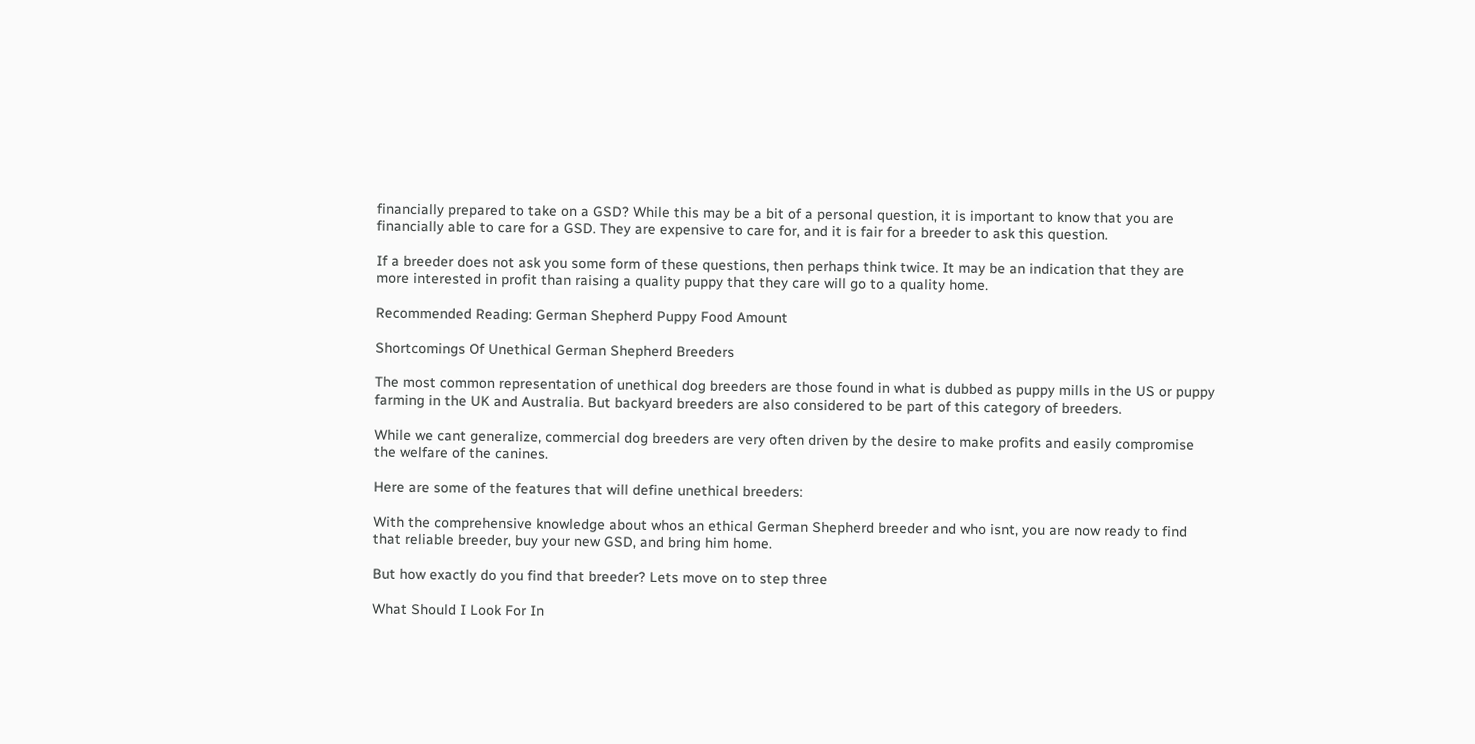financially prepared to take on a GSD? While this may be a bit of a personal question, it is important to know that you are financially able to care for a GSD. They are expensive to care for, and it is fair for a breeder to ask this question.

If a breeder does not ask you some form of these questions, then perhaps think twice. It may be an indication that they are more interested in profit than raising a quality puppy that they care will go to a quality home.

Recommended Reading: German Shepherd Puppy Food Amount

Shortcomings Of Unethical German Shepherd Breeders

The most common representation of unethical dog breeders are those found in what is dubbed as puppy mills in the US or puppy farming in the UK and Australia. But backyard breeders are also considered to be part of this category of breeders.

While we cant generalize, commercial dog breeders are very often driven by the desire to make profits and easily compromise the welfare of the canines.

Here are some of the features that will define unethical breeders:

With the comprehensive knowledge about whos an ethical German Shepherd breeder and who isnt, you are now ready to find that reliable breeder, buy your new GSD, and bring him home.

But how exactly do you find that breeder? Lets move on to step three

What Should I Look For In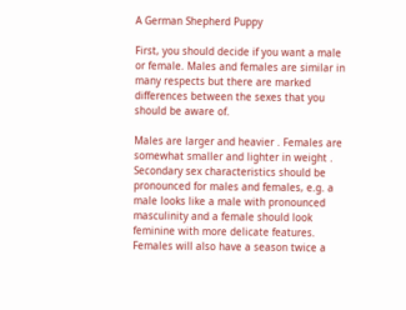A German Shepherd Puppy

First, you should decide if you want a male or female. Males and females are similar in many respects but there are marked differences between the sexes that you should be aware of.

Males are larger and heavier . Females are somewhat smaller and lighter in weight . Secondary sex characteristics should be pronounced for males and females, e.g. a male looks like a male with pronounced masculinity and a female should look feminine with more delicate features. Females will also have a season twice a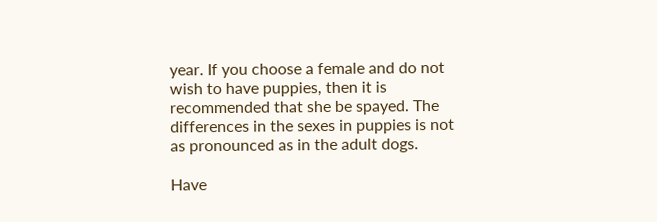year. If you choose a female and do not wish to have puppies, then it is recommended that she be spayed. The differences in the sexes in puppies is not as pronounced as in the adult dogs.

Have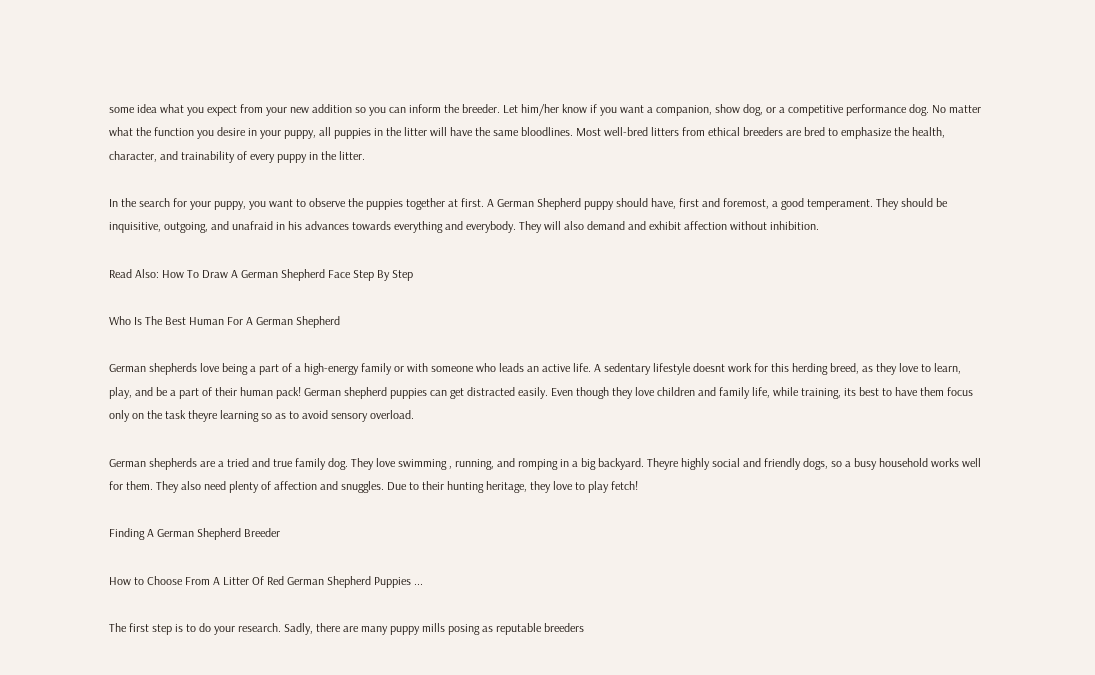some idea what you expect from your new addition so you can inform the breeder. Let him/her know if you want a companion, show dog, or a competitive performance dog. No matter what the function you desire in your puppy, all puppies in the litter will have the same bloodlines. Most well-bred litters from ethical breeders are bred to emphasize the health, character, and trainability of every puppy in the litter.

In the search for your puppy, you want to observe the puppies together at first. A German Shepherd puppy should have, first and foremost, a good temperament. They should be inquisitive, outgoing, and unafraid in his advances towards everything and everybody. They will also demand and exhibit affection without inhibition.

Read Also: How To Draw A German Shepherd Face Step By Step

Who Is The Best Human For A German Shepherd

German shepherds love being a part of a high-energy family or with someone who leads an active life. A sedentary lifestyle doesnt work for this herding breed, as they love to learn, play, and be a part of their human pack! German shepherd puppies can get distracted easily. Even though they love children and family life, while training, its best to have them focus only on the task theyre learning so as to avoid sensory overload.

German shepherds are a tried and true family dog. They love swimming , running, and romping in a big backyard. Theyre highly social and friendly dogs, so a busy household works well for them. They also need plenty of affection and snuggles. Due to their hunting heritage, they love to play fetch!

Finding A German Shepherd Breeder

How to Choose From A Litter Of Red German Shepherd Puppies ...

The first step is to do your research. Sadly, there are many puppy mills posing as reputable breeders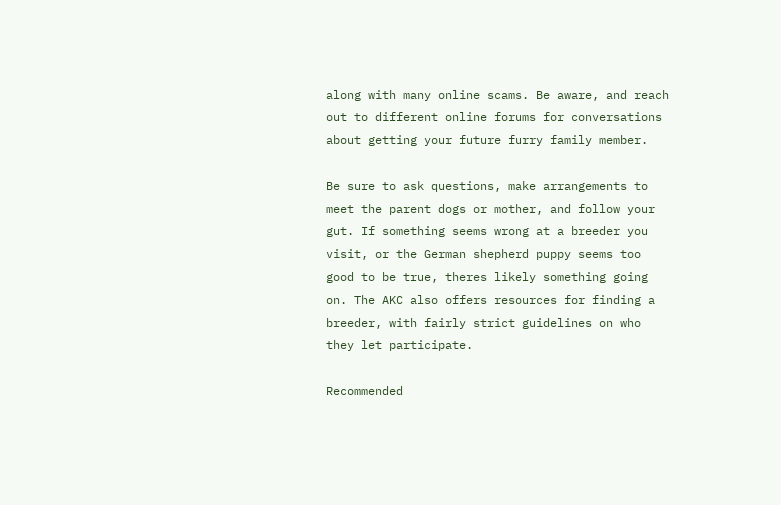along with many online scams. Be aware, and reach out to different online forums for conversations about getting your future furry family member.

Be sure to ask questions, make arrangements to meet the parent dogs or mother, and follow your gut. If something seems wrong at a breeder you visit, or the German shepherd puppy seems too good to be true, theres likely something going on. The AKC also offers resources for finding a breeder, with fairly strict guidelines on who they let participate.

Recommended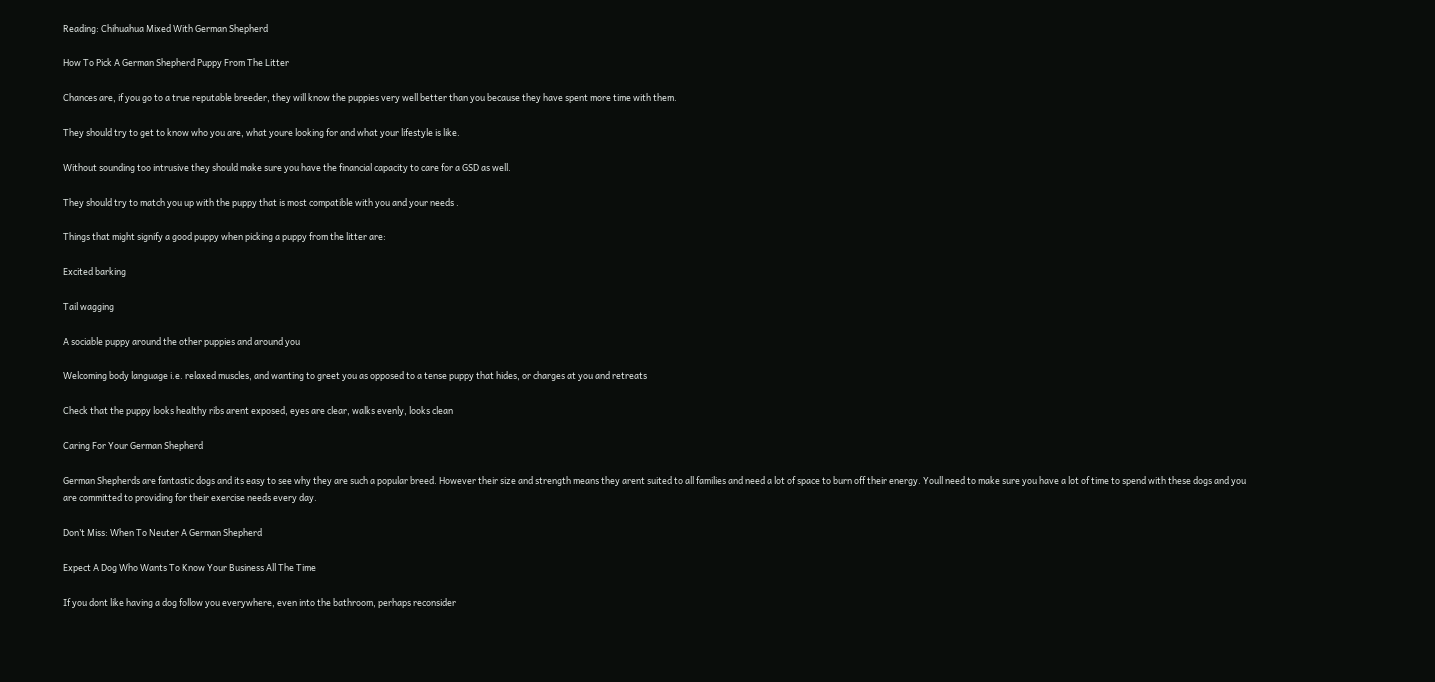Reading: Chihuahua Mixed With German Shepherd

How To Pick A German Shepherd Puppy From The Litter

Chances are, if you go to a true reputable breeder, they will know the puppies very well better than you because they have spent more time with them.

They should try to get to know who you are, what youre looking for and what your lifestyle is like.

Without sounding too intrusive they should make sure you have the financial capacity to care for a GSD as well.

They should try to match you up with the puppy that is most compatible with you and your needs .

Things that might signify a good puppy when picking a puppy from the litter are:

Excited barking

Tail wagging

A sociable puppy around the other puppies and around you

Welcoming body language i.e. relaxed muscles, and wanting to greet you as opposed to a tense puppy that hides, or charges at you and retreats

Check that the puppy looks healthy ribs arent exposed, eyes are clear, walks evenly, looks clean

Caring For Your German Shepherd

German Shepherds are fantastic dogs and its easy to see why they are such a popular breed. However their size and strength means they arent suited to all families and need a lot of space to burn off their energy. Youll need to make sure you have a lot of time to spend with these dogs and you are committed to providing for their exercise needs every day.

Don’t Miss: When To Neuter A German Shepherd

Expect A Dog Who Wants To Know Your Business All The Time

If you dont like having a dog follow you everywhere, even into the bathroom, perhaps reconsider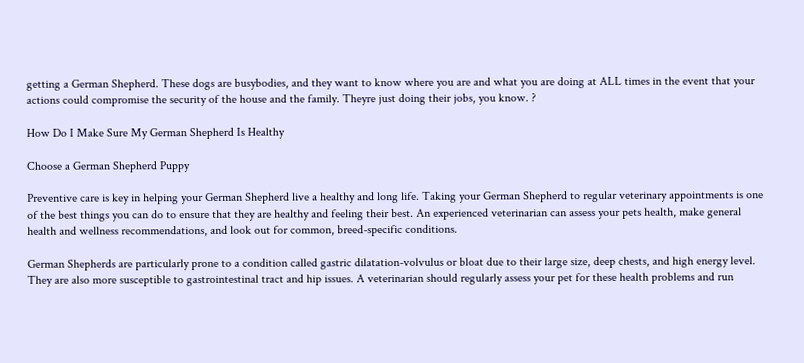getting a German Shepherd. These dogs are busybodies, and they want to know where you are and what you are doing at ALL times in the event that your actions could compromise the security of the house and the family. Theyre just doing their jobs, you know. ?

How Do I Make Sure My German Shepherd Is Healthy

Choose a German Shepherd Puppy

Preventive care is key in helping your German Shepherd live a healthy and long life. Taking your German Shepherd to regular veterinary appointments is one of the best things you can do to ensure that they are healthy and feeling their best. An experienced veterinarian can assess your pets health, make general health and wellness recommendations, and look out for common, breed-specific conditions.

German Shepherds are particularly prone to a condition called gastric dilatation-volvulus or bloat due to their large size, deep chests, and high energy level. They are also more susceptible to gastrointestinal tract and hip issues. A veterinarian should regularly assess your pet for these health problems and run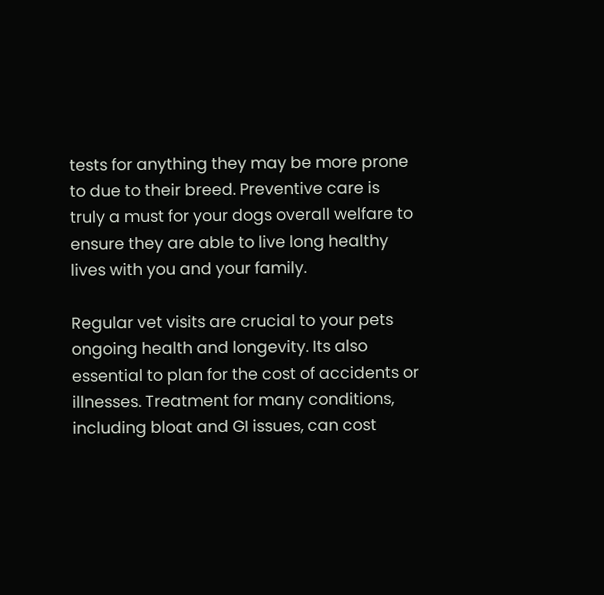tests for anything they may be more prone to due to their breed. Preventive care is truly a must for your dogs overall welfare to ensure they are able to live long healthy lives with you and your family.

Regular vet visits are crucial to your pets ongoing health and longevity. Its also essential to plan for the cost of accidents or illnesses. Treatment for many conditions, including bloat and GI issues, can cost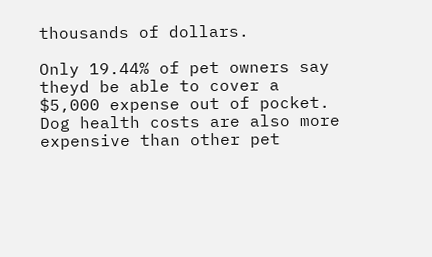thousands of dollars.

Only 19.44% of pet owners say theyd be able to cover a $5,000 expense out of pocket. Dog health costs are also more expensive than other pet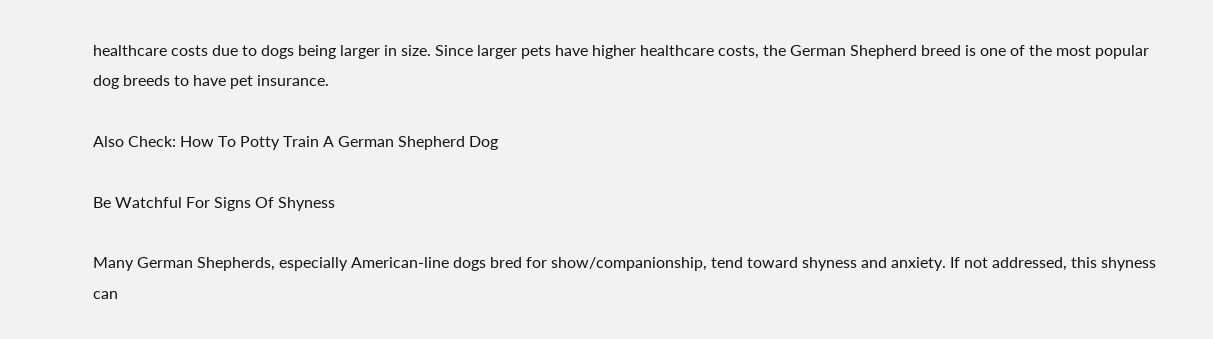healthcare costs due to dogs being larger in size. Since larger pets have higher healthcare costs, the German Shepherd breed is one of the most popular dog breeds to have pet insurance.

Also Check: How To Potty Train A German Shepherd Dog

Be Watchful For Signs Of Shyness

Many German Shepherds, especially American-line dogs bred for show/companionship, tend toward shyness and anxiety. If not addressed, this shyness can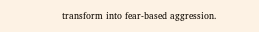transform into fear-based aggression.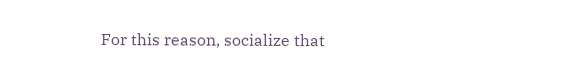For this reason, socialize that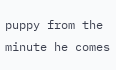puppy from the minute he comes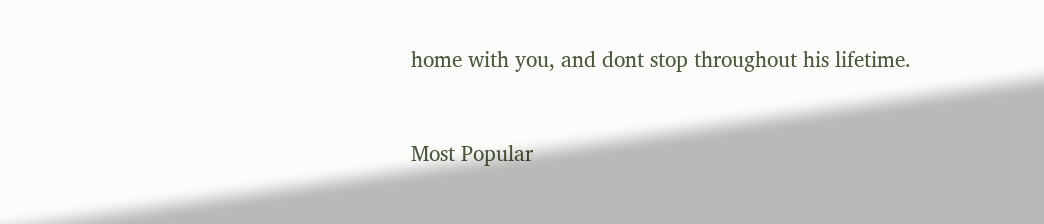home with you, and dont stop throughout his lifetime.


Most Popular